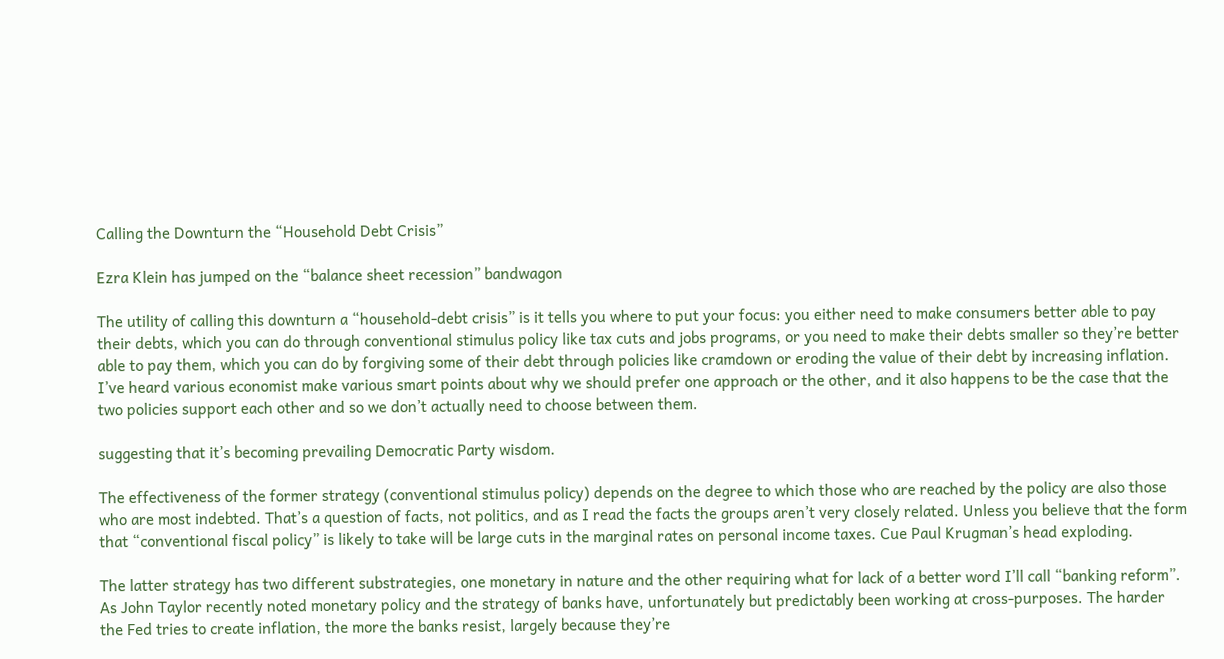Calling the Downturn the “Household Debt Crisis”

Ezra Klein has jumped on the “balance sheet recession” bandwagon

The utility of calling this downturn a “household-debt crisis” is it tells you where to put your focus: you either need to make consumers better able to pay their debts, which you can do through conventional stimulus policy like tax cuts and jobs programs, or you need to make their debts smaller so they’re better able to pay them, which you can do by forgiving some of their debt through policies like cramdown or eroding the value of their debt by increasing inflation. I’ve heard various economist make various smart points about why we should prefer one approach or the other, and it also happens to be the case that the two policies support each other and so we don’t actually need to choose between them.

suggesting that it’s becoming prevailing Democratic Party wisdom.

The effectiveness of the former strategy (conventional stimulus policy) depends on the degree to which those who are reached by the policy are also those who are most indebted. That’s a question of facts, not politics, and as I read the facts the groups aren’t very closely related. Unless you believe that the form that “conventional fiscal policy” is likely to take will be large cuts in the marginal rates on personal income taxes. Cue Paul Krugman’s head exploding.

The latter strategy has two different substrategies, one monetary in nature and the other requiring what for lack of a better word I’ll call “banking reform”. As John Taylor recently noted monetary policy and the strategy of banks have, unfortunately but predictably been working at cross-purposes. The harder the Fed tries to create inflation, the more the banks resist, largely because they’re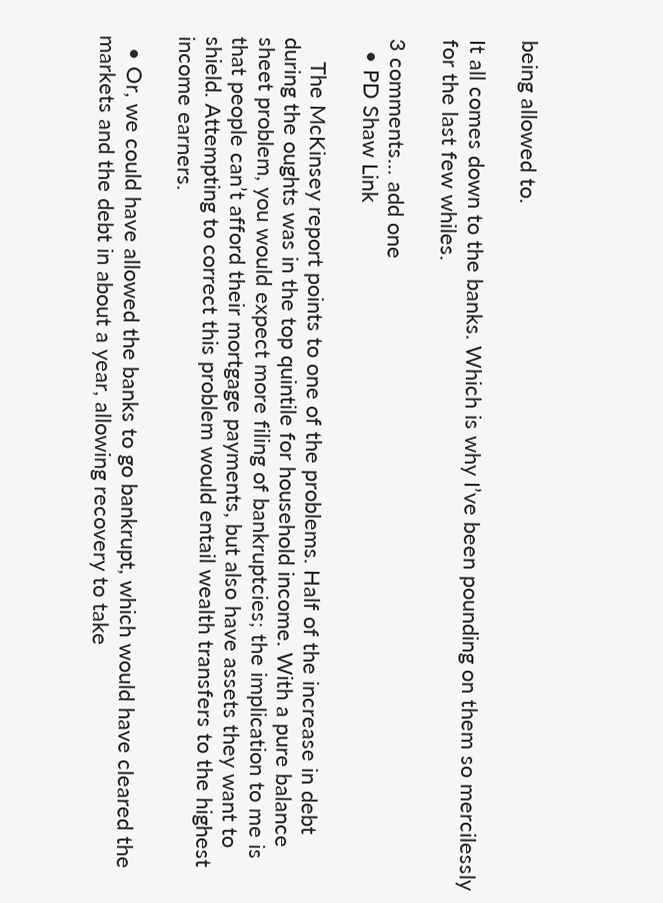being allowed to.

It all comes down to the banks. Which is why I’ve been pounding on them so mercilessly for the last few whiles.

3 comments… add one
  • PD Shaw Link

    The McKinsey report points to one of the problems. Half of the increase in debt during the oughts was in the top quintile for household income. With a pure balance sheet problem, you would expect more filing of bankruptcies; the implication to me is that people can’t afford their mortgage payments, but also have assets they want to shield. Attempting to correct this problem would entail wealth transfers to the highest income earners.

  • Or, we could have allowed the banks to go bankrupt, which would have cleared the markets and the debt in about a year, allowing recovery to take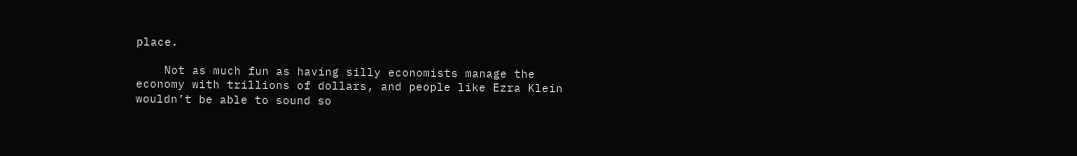place.

    Not as much fun as having silly economists manage the economy with trillions of dollars, and people like Ezra Klein wouldn’t be able to sound so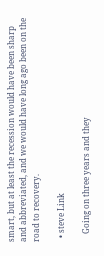smart, but at least the recession would have been sharp and abbreviated, and we would have long ago been on the road to recovery.

  • steve Link

    Going on three years and they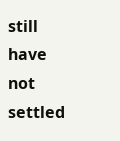still have not settled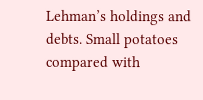Lehman’s holdings and debts. Small potatoes compared with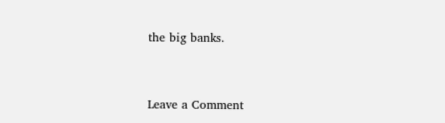the big banks.


Leave a Comment